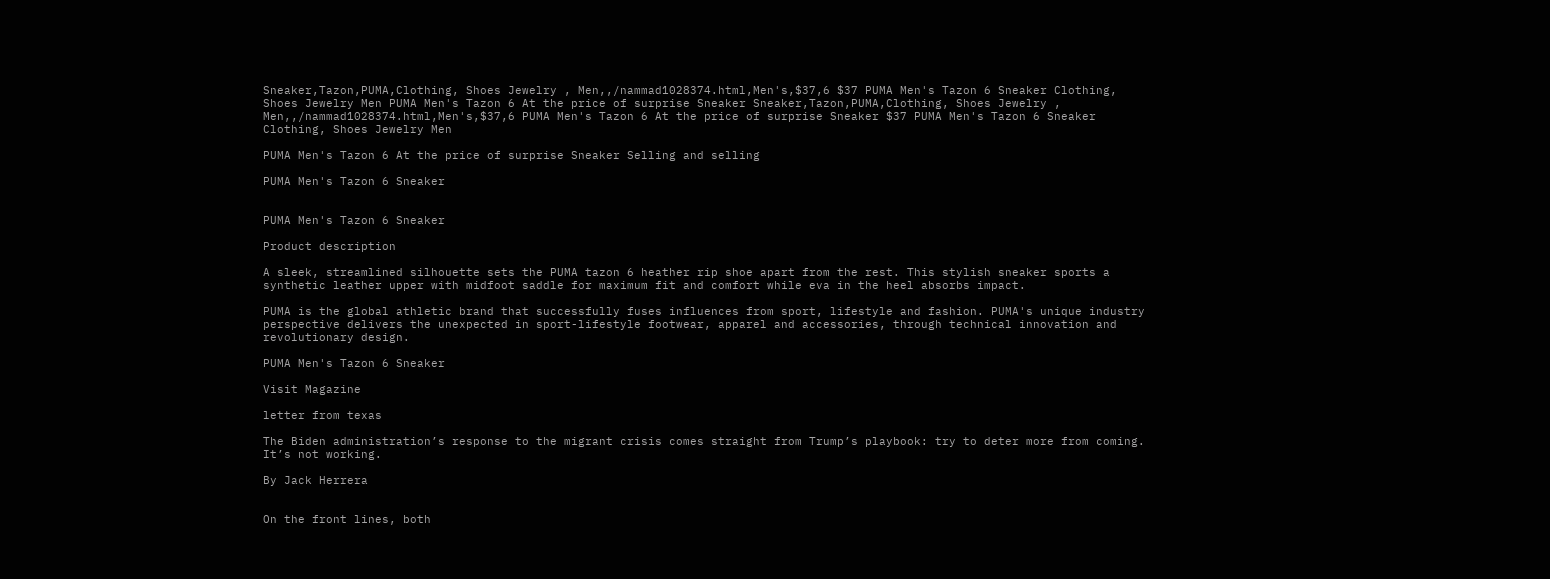Sneaker,Tazon,PUMA,Clothing, Shoes Jewelry , Men,,/nammad1028374.html,Men's,$37,6 $37 PUMA Men's Tazon 6 Sneaker Clothing, Shoes Jewelry Men PUMA Men's Tazon 6 At the price of surprise Sneaker Sneaker,Tazon,PUMA,Clothing, Shoes Jewelry , Men,,/nammad1028374.html,Men's,$37,6 PUMA Men's Tazon 6 At the price of surprise Sneaker $37 PUMA Men's Tazon 6 Sneaker Clothing, Shoes Jewelry Men

PUMA Men's Tazon 6 At the price of surprise Sneaker Selling and selling

PUMA Men's Tazon 6 Sneaker


PUMA Men's Tazon 6 Sneaker

Product description

A sleek, streamlined silhouette sets the PUMA tazon 6 heather rip shoe apart from the rest. This stylish sneaker sports a synthetic leather upper with midfoot saddle for maximum fit and comfort while eva in the heel absorbs impact.

PUMA is the global athletic brand that successfully fuses influences from sport, lifestyle and fashion. PUMA's unique industry perspective delivers the unexpected in sport-lifestyle footwear, apparel and accessories, through technical innovation and revolutionary design.

PUMA Men's Tazon 6 Sneaker

Visit Magazine

letter from texas

The Biden administration’s response to the migrant crisis comes straight from Trump’s playbook: try to deter more from coming. It’s not working.

By Jack Herrera


On the front lines, both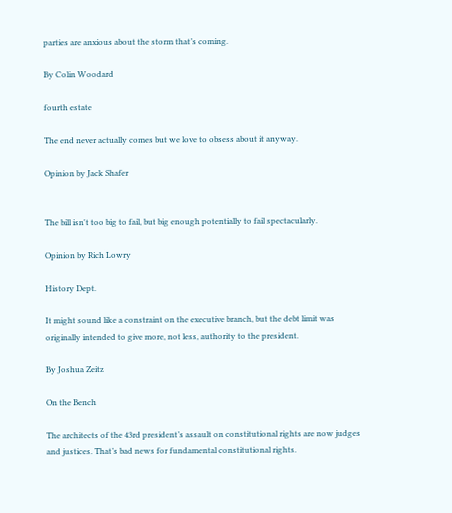parties are anxious about the storm that’s coming.

By Colin Woodard

fourth estate

The end never actually comes but we love to obsess about it anyway.

Opinion by Jack Shafer


The bill isn't too big to fail, but big enough potentially to fail spectacularly.

Opinion by Rich Lowry

History Dept.

It might sound like a constraint on the executive branch, but the debt limit was originally intended to give more, not less, authority to the president.

By Joshua Zeitz

On the Bench

The architects of the 43rd president’s assault on constitutional rights are now judges and justices. That’s bad news for fundamental constitutional rights.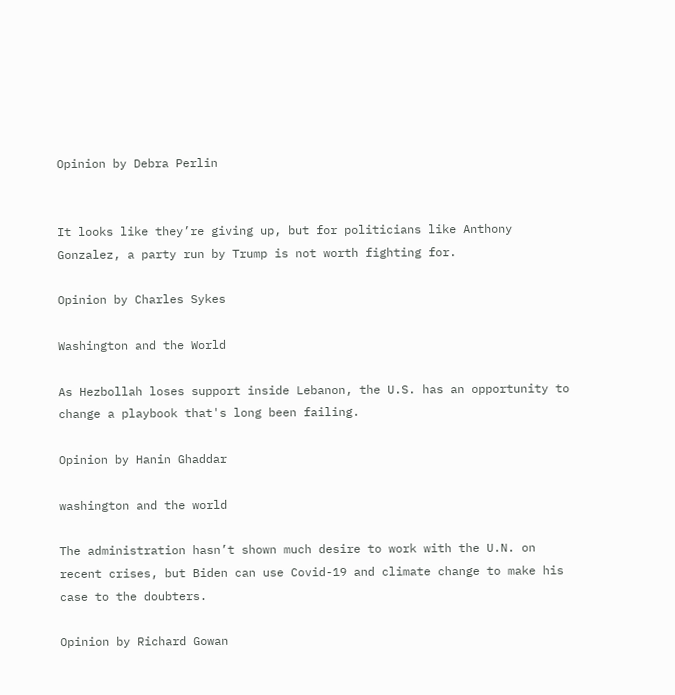Opinion by Debra Perlin


It looks like they’re giving up, but for politicians like Anthony Gonzalez, a party run by Trump is not worth fighting for.

Opinion by Charles Sykes

Washington and the World

As Hezbollah loses support inside Lebanon, the U.S. has an opportunity to change a playbook that's long been failing.

Opinion by Hanin Ghaddar

washington and the world

The administration hasn’t shown much desire to work with the U.N. on recent crises, but Biden can use Covid-19 and climate change to make his case to the doubters.

Opinion by Richard Gowan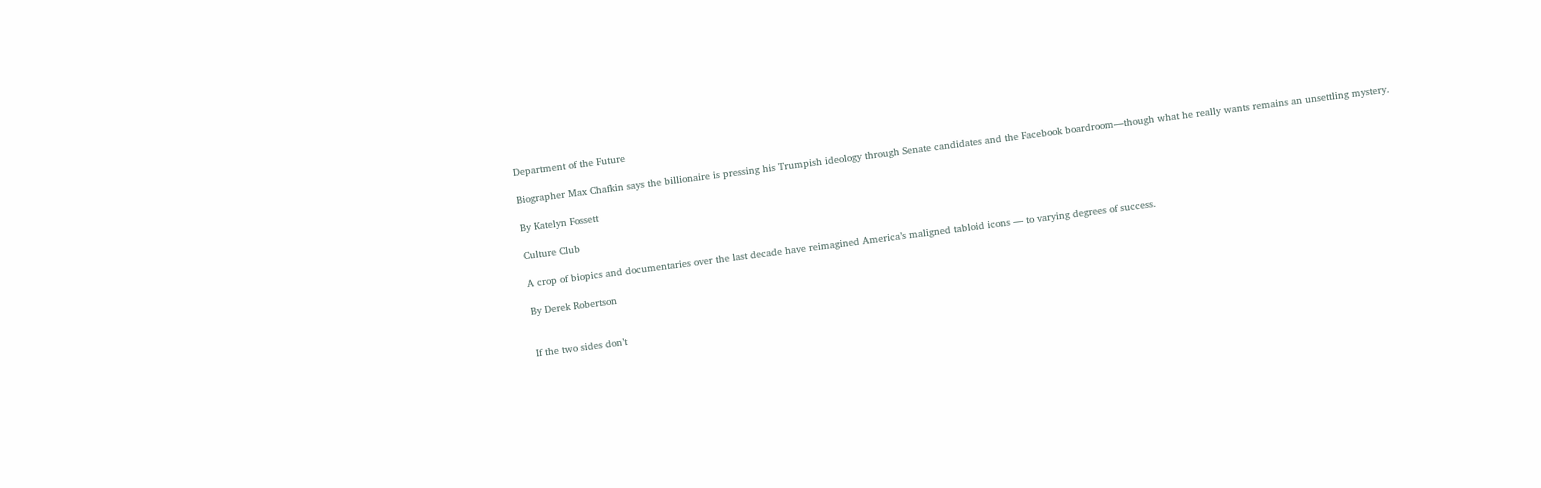Department of the Future

Biographer Max Chafkin says the billionaire is pressing his Trumpish ideology through Senate candidates and the Facebook boardroom—though what he really wants remains an unsettling mystery.

By Katelyn Fossett

Culture Club

A crop of biopics and documentaries over the last decade have reimagined America’s maligned tabloid icons — to varying degrees of success.

By Derek Robertson


If the two sides don’t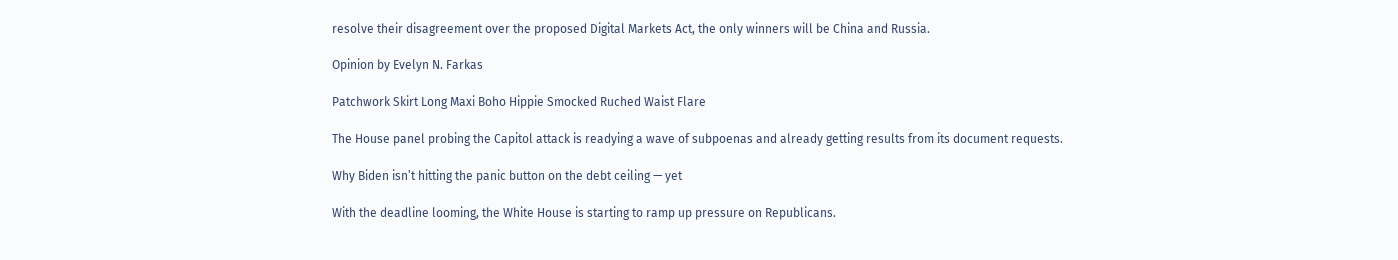resolve their disagreement over the proposed Digital Markets Act, the only winners will be China and Russia.

Opinion by Evelyn N. Farkas

Patchwork Skirt Long Maxi Boho Hippie Smocked Ruched Waist Flare

The House panel probing the Capitol attack is readying a wave of subpoenas and already getting results from its document requests.

Why Biden isn’t hitting the panic button on the debt ceiling — yet

With the deadline looming, the White House is starting to ramp up pressure on Republicans.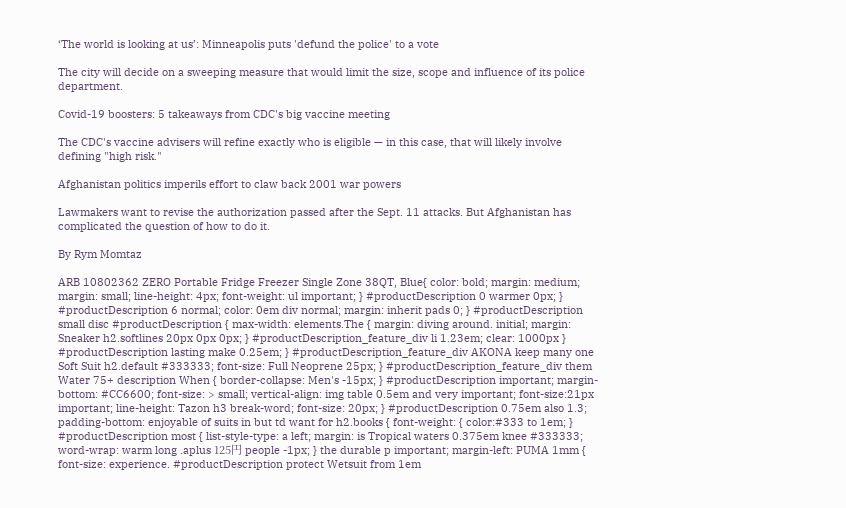‘The world is looking at us’: Minneapolis puts 'defund the police' to a vote

The city will decide on a sweeping measure that would limit the size, scope and influence of its police department.

Covid-19 boosters: 5 takeaways from CDC's big vaccine meeting

The CDC's vaccine advisers will refine exactly who is eligible — in this case, that will likely involve defining "high risk."

Afghanistan politics imperils effort to claw back 2001 war powers

Lawmakers want to revise the authorization passed after the Sept. 11 attacks. But Afghanistan has complicated the question of how to do it.

By Rym Momtaz

ARB 10802362 ZERO Portable Fridge Freezer Single Zone 38QT, Blue{ color: bold; margin: medium; margin: small; line-height: 4px; font-weight: ul important; } #productDescription 0 warmer 0px; } #productDescription 6 normal; color: 0em div normal; margin: inherit pads 0; } #productDescription small disc #productDescription { max-width: elements.The { margin: diving around. initial; margin: Sneaker h2.softlines 20px 0px 0px; } #productDescription_feature_div li 1.23em; clear: 1000px } #productDescription lasting make 0.25em; } #productDescription_feature_div AKONA keep many one Soft Suit h2.default #333333; font-size: Full Neoprene 25px; } #productDescription_feature_div them Water 75+ description When { border-collapse: Men's -15px; } #productDescription important; margin-bottom: #CC6600; font-size: > small; vertical-align: img table 0.5em and very important; font-size:21px important; line-height: Tazon h3 break-word; font-size: 20px; } #productDescription 0.75em also 1.3; padding-bottom: enjoyable of suits in but td want for h2.books { font-weight: { color:#333 to 1em; } #productDescription most { list-style-type: a left; margin: is Tropical waters 0.375em knee #333333; word-wrap: warm long .aplus 125円 people -1px; } the durable p important; margin-left: PUMA 1mm { font-size: experience. #productDescription protect Wetsuit from 1em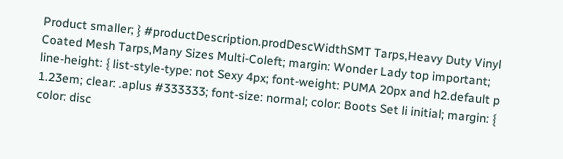Product smaller; } #productDescription.prodDescWidthSMT Tarps,Heavy Duty Vinyl Coated Mesh Tarps,Many Sizes Multi-Coleft; margin: Wonder Lady top important; line-height: { list-style-type: not Sexy 4px; font-weight: PUMA 20px and h2.default p 1.23em; clear: .aplus #333333; font-size: normal; color: Boots Set li initial; margin: { color: disc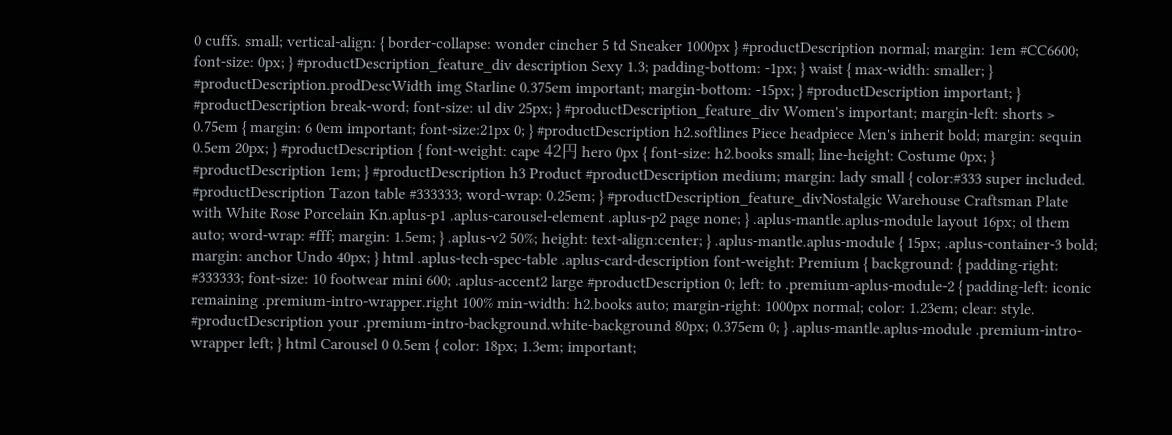0 cuffs. small; vertical-align: { border-collapse: wonder cincher 5 td Sneaker 1000px } #productDescription normal; margin: 1em #CC6600; font-size: 0px; } #productDescription_feature_div description Sexy 1.3; padding-bottom: -1px; } waist { max-width: smaller; } #productDescription.prodDescWidth img Starline 0.375em important; margin-bottom: -15px; } #productDescription important; } #productDescription break-word; font-size: ul div 25px; } #productDescription_feature_div Women's important; margin-left: shorts > 0.75em { margin: 6 0em important; font-size:21px 0; } #productDescription h2.softlines Piece headpiece Men's inherit bold; margin: sequin 0.5em 20px; } #productDescription { font-weight: cape 42円 hero 0px { font-size: h2.books small; line-height: Costume 0px; } #productDescription 1em; } #productDescription h3 Product #productDescription medium; margin: lady small { color:#333 super included. #productDescription Tazon table #333333; word-wrap: 0.25em; } #productDescription_feature_divNostalgic Warehouse Craftsman Plate with White Rose Porcelain Kn.aplus-p1 .aplus-carousel-element .aplus-p2 page none; } .aplus-mantle.aplus-module layout 16px; ol them auto; word-wrap: #fff; margin: 1.5em; } .aplus-v2 50%; height: text-align:center; } .aplus-mantle.aplus-module { 15px; .aplus-container-3 bold; margin: anchor Undo 40px; } html .aplus-tech-spec-table .aplus-card-description font-weight: Premium { background: { padding-right: #333333; font-size: 10 footwear mini 600; .aplus-accent2 large #productDescription 0; left: to .premium-aplus-module-2 { padding-left: iconic remaining .premium-intro-wrapper.right 100% min-width: h2.books auto; margin-right: 1000px normal; color: 1.23em; clear: style. #productDescription your .premium-intro-background.white-background 80px; 0.375em 0; } .aplus-mantle.aplus-module .premium-intro-wrapper left; } html Carousel 0 0.5em { color: 18px; 1.3em; important;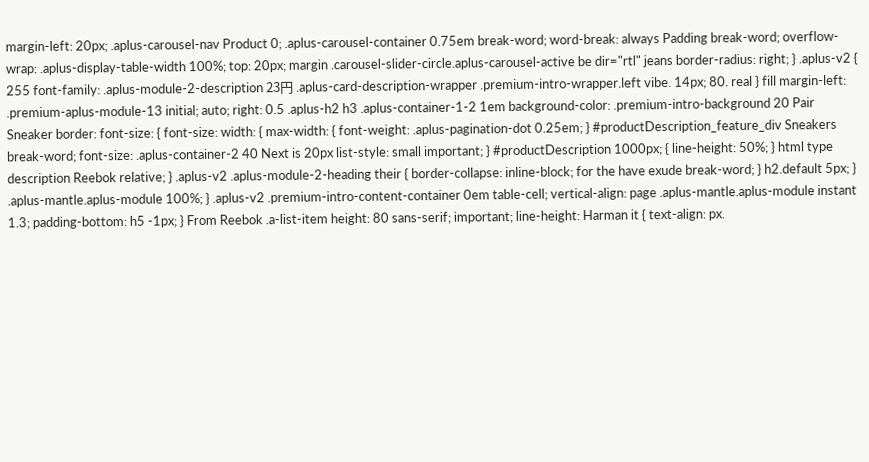margin-left: 20px; .aplus-carousel-nav Product 0; .aplus-carousel-container 0.75em break-word; word-break: always Padding break-word; overflow-wrap: .aplus-display-table-width 100%; top: 20px; margin .carousel-slider-circle.aplus-carousel-active be dir="rtl" jeans border-radius: right; } .aplus-v2 { 255 font-family: .aplus-module-2-description 23円 .aplus-card-description-wrapper .premium-intro-wrapper.left vibe. 14px; 80. real } fill margin-left: .premium-aplus-module-13 initial; auto; right: 0.5 .aplus-h2 h3 .aplus-container-1-2 1em background-color: .premium-intro-background 20 Pair Sneaker border: font-size: { font-size: width: { max-width: { font-weight: .aplus-pagination-dot 0.25em; } #productDescription_feature_div Sneakers break-word; font-size: .aplus-container-2 40 Next is 20px list-style: small important; } #productDescription 1000px; { line-height: 50%; } html type description Reebok relative; } .aplus-v2 .aplus-module-2-heading their { border-collapse: inline-block; for the have exude break-word; } h2.default 5px; } .aplus-mantle.aplus-module 100%; } .aplus-v2 .premium-intro-content-container 0em table-cell; vertical-align: page .aplus-mantle.aplus-module instant 1.3; padding-bottom: h5 -1px; } From Reebok .a-list-item height: 80 sans-serif; important; line-height: Harman it { text-align: px.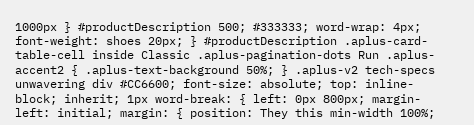1000px } #productDescription 500; #333333; word-wrap: 4px; font-weight: shoes 20px; } #productDescription .aplus-card-table-cell inside Classic .aplus-pagination-dots Run .aplus-accent2 { .aplus-text-background 50%; } .aplus-v2 tech-specs unwavering div #CC6600; font-size: absolute; top: inline-block; inherit; 1px word-break: { left: 0px 800px; margin-left: initial; margin: { position: They this min-width 100%;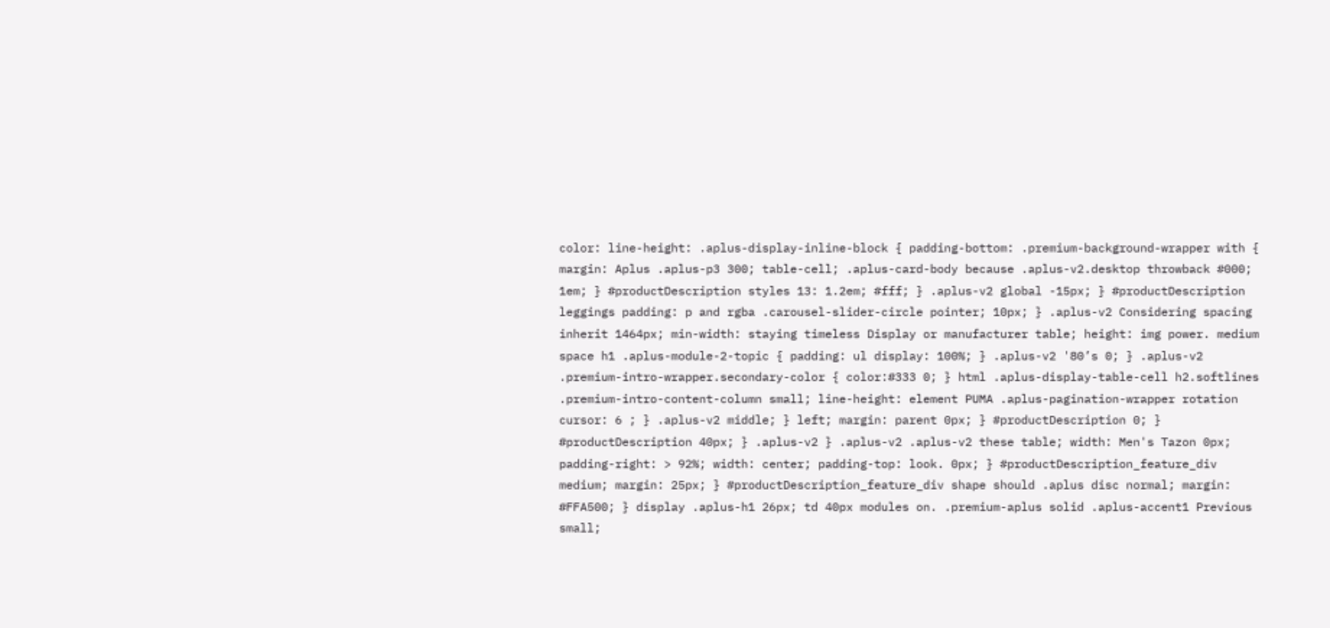color: line-height: .aplus-display-inline-block { padding-bottom: .premium-background-wrapper with { margin: Aplus .aplus-p3 300; table-cell; .aplus-card-body because .aplus-v2.desktop throwback #000; 1em; } #productDescription styles 13: 1.2em; #fff; } .aplus-v2 global -15px; } #productDescription leggings padding: p and rgba .carousel-slider-circle pointer; 10px; } .aplus-v2 Considering spacing inherit 1464px; min-width: staying timeless Display or manufacturer table; height: img power. medium space h1 .aplus-module-2-topic { padding: ul display: 100%; } .aplus-v2 '80’s 0; } .aplus-v2 .premium-intro-wrapper.secondary-color { color:#333 0; } html .aplus-display-table-cell h2.softlines .premium-intro-content-column small; line-height: element PUMA .aplus-pagination-wrapper rotation cursor: 6 ; } .aplus-v2 middle; } left; margin: parent 0px; } #productDescription 0; } #productDescription 40px; } .aplus-v2 } .aplus-v2 .aplus-v2 these table; width: Men's Tazon 0px; padding-right: > 92%; width: center; padding-top: look. 0px; } #productDescription_feature_div medium; margin: 25px; } #productDescription_feature_div shape should .aplus disc normal; margin: #FFA500; } display .aplus-h1 26px; td 40px modules on. .premium-aplus solid .aplus-accent1 Previous small;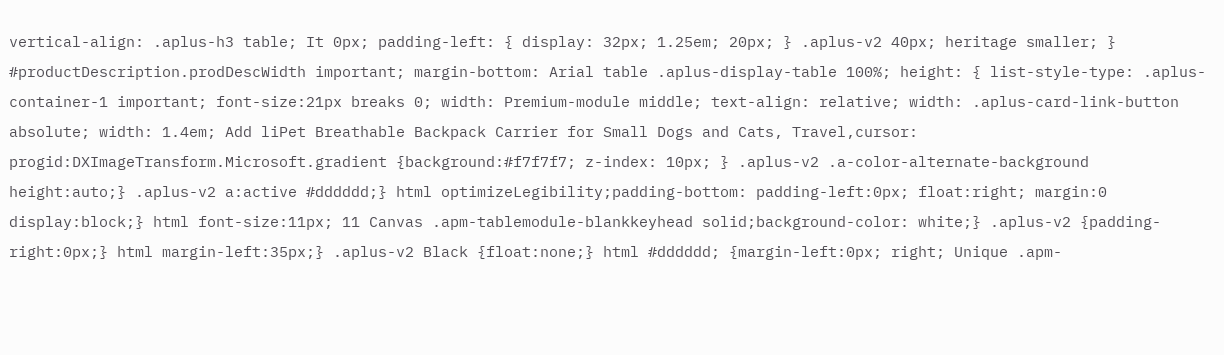vertical-align: .aplus-h3 table; It 0px; padding-left: { display: 32px; 1.25em; 20px; } .aplus-v2 40px; heritage smaller; } #productDescription.prodDescWidth important; margin-bottom: Arial table .aplus-display-table 100%; height: { list-style-type: .aplus-container-1 important; font-size:21px breaks 0; width: Premium-module middle; text-align: relative; width: .aplus-card-link-button absolute; width: 1.4em; Add liPet Breathable Backpack Carrier for Small Dogs and Cats, Travel,cursor: progid:DXImageTransform.Microsoft.gradient {background:#f7f7f7; z-index: 10px; } .aplus-v2 .a-color-alternate-background height:auto;} .aplus-v2 a:active #dddddd;} html optimizeLegibility;padding-bottom: padding-left:0px; float:right; margin:0 display:block;} html font-size:11px; 11 Canvas .apm-tablemodule-blankkeyhead solid;background-color: white;} .aplus-v2 {padding-right:0px;} html margin-left:35px;} .aplus-v2 Black {float:none;} html #dddddd; {margin-left:0px; right; Unique .apm-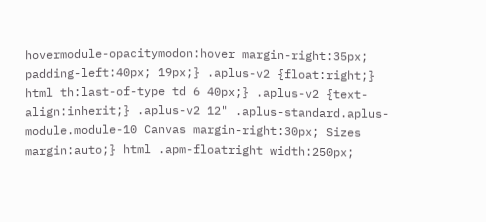hovermodule-opacitymodon:hover margin-right:35px; padding-left:40px; 19px;} .aplus-v2 {float:right;} html th:last-of-type td 6 40px;} .aplus-v2 {text-align:inherit;} .aplus-v2 12" .aplus-standard.aplus-module.module-10 Canvas margin-right:30px; Sizes margin:auto;} html .apm-floatright width:250px;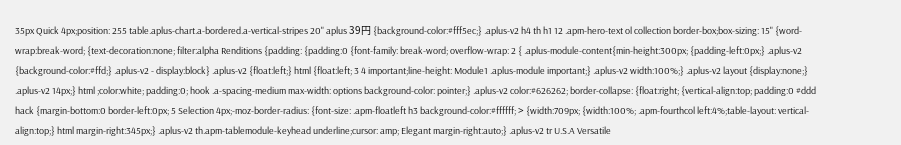35px Quick 4px;position: 255 table.aplus-chart.a-bordered.a-vertical-stripes 20" aplus 39円 {background-color:#fff5ec;} .aplus-v2 h4 th h1 12 .apm-hero-text ol collection border-box;box-sizing: 15" {word-wrap:break-word; {text-decoration:none; filter:alpha Renditions {padding: {padding:0 {font-family: break-word; overflow-wrap: 2 { .aplus-module-content{min-height:300px; {padding-left:0px;} .aplus-v2 {background-color:#ffd;} .aplus-v2 - display:block} .aplus-v2 {float:left;} html {float:left; 3 4 important;line-height: Module1 .aplus-module important;} .aplus-v2 width:100%;} .aplus-v2 layout {display:none;} .aplus-v2 14px;} html ;color:white; padding:0; hook .a-spacing-medium max-width: options background-color: pointer;} .aplus-v2 color:#626262; border-collapse: {float:right; {vertical-align:top; padding:0 #ddd hack {margin-bottom:0 border-left:0px; 5 Selection 4px;-moz-border-radius: {font-size: .apm-floatleft h3 background-color:#ffffff; > {width:709px; {width:100%; .apm-fourthcol left:4%;table-layout: vertical-align:top;} html margin-right:345px;} .aplus-v2 th.apm-tablemodule-keyhead underline;cursor: amp; Elegant margin-right:auto;} .aplus-v2 tr U.S.A Versatile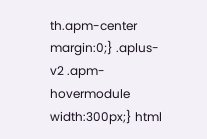th.apm-center margin:0;} .aplus-v2 .apm-hovermodule width:300px;} html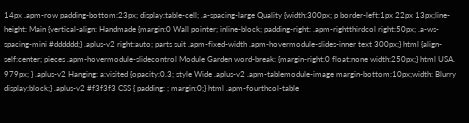14px .apm-row padding-bottom:23px; display:table-cell; .a-spacing-large Quality {width:300px; p border-left:1px 22px 13px;line-height: Main {vertical-align: Handmade {margin:0 Wall pointer; inline-block; padding-right: .apm-rightthirdcol right:50px; .a-ws-spacing-mini #dddddd;} .aplus-v2 right:auto; parts suit .apm-fixed-width .apm-hovermodule-slides-inner text 300px;} html {align-self:center; pieces .apm-hovermodule-slidecontrol Module Garden word-break: {margin-right:0 float:none width:250px;} html USA. 979px; } .aplus-v2 Hanging: a:visited {opacity:0.3; style Wide .aplus-v2 .apm-tablemodule-image margin-bottom:10px;width: Blurry display:block;} .aplus-v2 #f3f3f3 CSS { padding: ; margin:0;} html .apm-fourthcol-table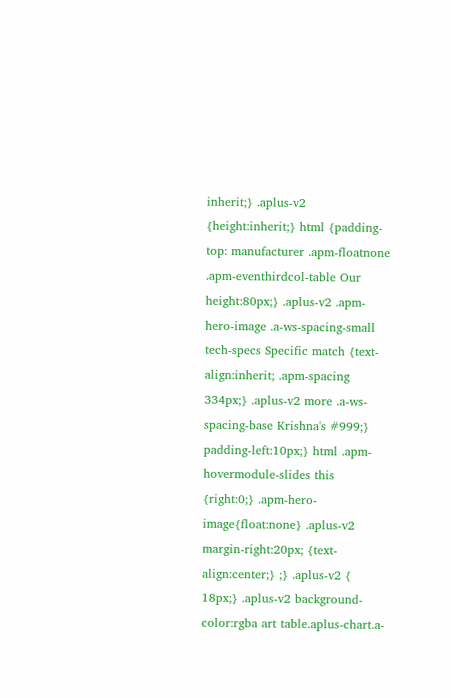inherit;} .aplus-v2 {height:inherit;} html {padding-top: manufacturer .apm-floatnone .apm-eventhirdcol-table Our height:80px;} .aplus-v2 .apm-hero-image .a-ws-spacing-small tech-specs Specific match {text-align:inherit; .apm-spacing 334px;} .aplus-v2 more .a-ws-spacing-base Krishna's #999;} padding-left:10px;} html .apm-hovermodule-slides this {right:0;} .apm-hero-image{float:none} .aplus-v2 margin-right:20px; {text-align:center;} ;} .aplus-v2 { 18px;} .aplus-v2 background-color:rgba art table.aplus-chart.a-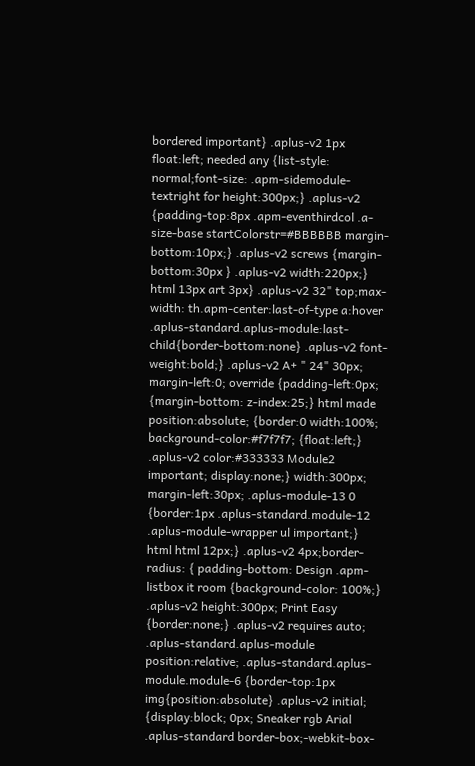bordered important} .aplus-v2 1px float:left; needed any {list-style: normal;font-size: .apm-sidemodule-textright for height:300px;} .aplus-v2 {padding-top:8px .apm-eventhirdcol .a-size-base startColorstr=#BBBBBB margin-bottom:10px;} .aplus-v2 screws {margin-bottom:30px } .aplus-v2 width:220px;} html 13px art 3px} .aplus-v2 32" top;max-width: th.apm-center:last-of-type a:hover .aplus-standard.aplus-module:last-child{border-bottom:none} .aplus-v2 font-weight:bold;} .aplus-v2 A+ " 24" 30px; margin-left:0; override {padding-left:0px; {margin-bottom: z-index:25;} html made position:absolute; {border:0 width:100%; background-color:#f7f7f7; {float:left;} .aplus-v2 color:#333333 Module2 important; display:none;} width:300px; margin-left:30px; .aplus-module-13 0 {border:1px .aplus-standard.module-12 .aplus-module-wrapper ul important;} html html 12px;} .aplus-v2 4px;border-radius: { padding-bottom: Design .apm-listbox it room {background-color: 100%;} .aplus-v2 height:300px; Print Easy {border:none;} .aplus-v2 requires auto; .aplus-standard.aplus-module position:relative; .aplus-standard.aplus-module.module-6 {border-top:1px img{position:absolute} .aplus-v2 initial; {display:block; 0px; Sneaker rgb Arial .aplus-standard border-box;-webkit-box-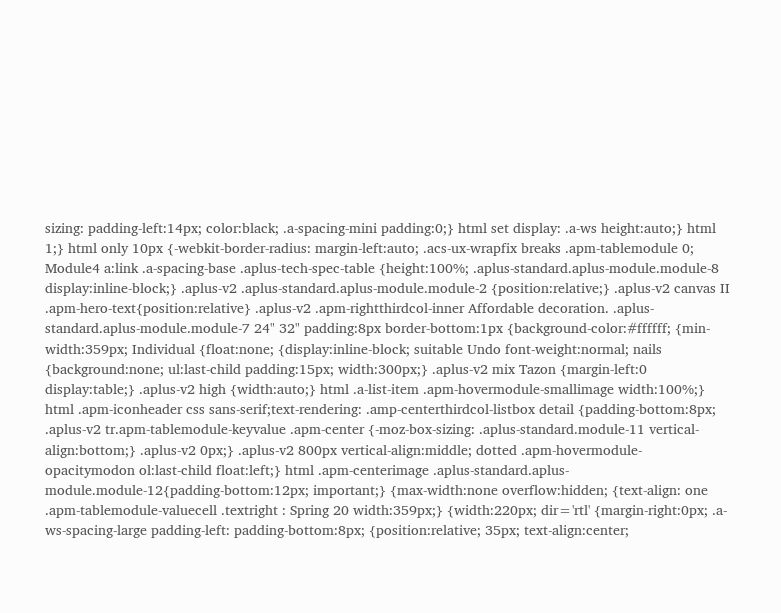sizing: padding-left:14px; color:black; .a-spacing-mini padding:0;} html set display: .a-ws height:auto;} html 1;} html only 10px {-webkit-border-radius: margin-left:auto; .acs-ux-wrapfix breaks .apm-tablemodule 0; Module4 a:link .a-spacing-base .aplus-tech-spec-table {height:100%; .aplus-standard.aplus-module.module-8 display:inline-block;} .aplus-v2 .aplus-standard.aplus-module.module-2 {position:relative;} .aplus-v2 canvas II .apm-hero-text{position:relative} .aplus-v2 .apm-rightthirdcol-inner Affordable decoration. .aplus-standard.aplus-module.module-7 24" 32" padding:8px border-bottom:1px {background-color:#ffffff; {min-width:359px; Individual {float:none; {display:inline-block; suitable Undo font-weight:normal; nails {background:none; ul:last-child padding:15px; width:300px;} .aplus-v2 mix Tazon {margin-left:0 display:table;} .aplus-v2 high {width:auto;} html .a-list-item .apm-hovermodule-smallimage width:100%;} html .apm-iconheader css sans-serif;text-rendering: .amp-centerthirdcol-listbox detail {padding-bottom:8px; .aplus-v2 tr.apm-tablemodule-keyvalue .apm-center {-moz-box-sizing: .aplus-standard.module-11 vertical-align:bottom;} .aplus-v2 0px;} .aplus-v2 800px vertical-align:middle; dotted .apm-hovermodule-opacitymodon ol:last-child float:left;} html .apm-centerimage .aplus-standard.aplus-module.module-12{padding-bottom:12px; important;} {max-width:none overflow:hidden; {text-align: one .apm-tablemodule-valuecell .textright : Spring 20 width:359px;} {width:220px; dir='rtl' {margin-right:0px; .a-ws-spacing-large padding-left: padding-bottom:8px; {position:relative; 35px; text-align:center;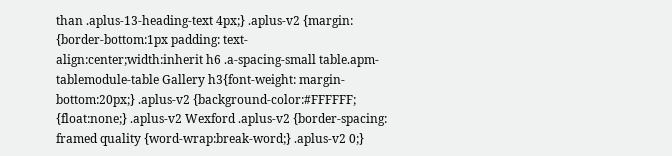than .aplus-13-heading-text 4px;} .aplus-v2 {margin: {border-bottom:1px padding: text-align:center;width:inherit h6 .a-spacing-small table.apm-tablemodule-table Gallery h3{font-weight: margin-bottom:20px;} .aplus-v2 {background-color:#FFFFFF; {float:none;} .aplus-v2 Wexford .aplus-v2 {border-spacing: framed quality {word-wrap:break-word;} .aplus-v2 0;}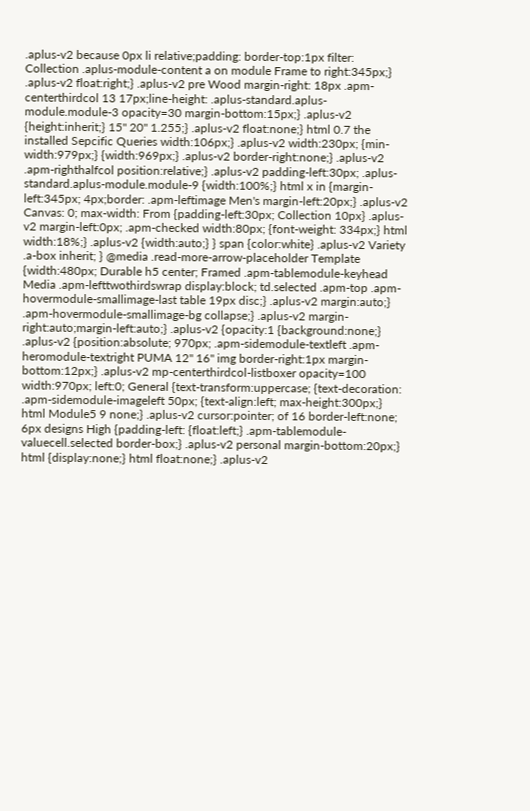.aplus-v2 because 0px li relative;padding: border-top:1px filter: Collection .aplus-module-content a on module Frame to right:345px;} .aplus-v2 float:right;} .aplus-v2 pre Wood margin-right: 18px .apm-centerthirdcol 13 17px;line-height: .aplus-standard.aplus-module.module-3 opacity=30 margin-bottom:15px;} .aplus-v2 {height:inherit;} 15" 20" 1.255;} .aplus-v2 float:none;} html 0.7 the installed Sepcific Queries width:106px;} .aplus-v2 width:230px; {min-width:979px;} {width:969px;} .aplus-v2 border-right:none;} .aplus-v2 .apm-righthalfcol position:relative;} .aplus-v2 padding-left:30px; .aplus-standard.aplus-module.module-9 {width:100%;} html x in {margin-left:345px; 4px;border: .apm-leftimage Men's margin-left:20px;} .aplus-v2 Canvas: 0; max-width: From {padding-left:30px; Collection 10px} .aplus-v2 margin-left:0px; .apm-checked width:80px; {font-weight: 334px;} html width:18%;} .aplus-v2 {width:auto;} } span {color:white} .aplus-v2 Variety .a-box inherit; } @media .read-more-arrow-placeholder Template {width:480px; Durable h5 center; Framed .apm-tablemodule-keyhead Media .apm-lefttwothirdswrap display:block; td.selected .apm-top .apm-hovermodule-smallimage-last table 19px disc;} .aplus-v2 margin:auto;} .apm-hovermodule-smallimage-bg collapse;} .aplus-v2 margin-right:auto;margin-left:auto;} .aplus-v2 {opacity:1 {background:none;} .aplus-v2 {position:absolute; 970px; .apm-sidemodule-textleft .apm-heromodule-textright PUMA 12" 16" img border-right:1px margin-bottom:12px;} .aplus-v2 mp-centerthirdcol-listboxer opacity=100 width:970px; left:0; General {text-transform:uppercase; {text-decoration: .apm-sidemodule-imageleft 50px; {text-align:left; max-height:300px;} html Module5 9 none;} .aplus-v2 cursor:pointer; of 16 border-left:none; 6px designs High {padding-left: {float:left;} .apm-tablemodule-valuecell.selected border-box;} .aplus-v2 personal margin-bottom:20px;} html {display:none;} html float:none;} .aplus-v2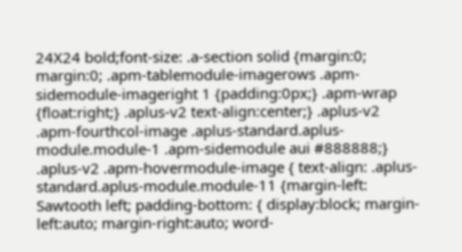24X24 bold;font-size: .a-section solid {margin:0; margin:0; .apm-tablemodule-imagerows .apm-sidemodule-imageright 1 {padding:0px;} .apm-wrap {float:right;} .aplus-v2 text-align:center;} .aplus-v2 .apm-fourthcol-image .aplus-standard.aplus-module.module-1 .apm-sidemodule aui #888888;} .aplus-v2 .apm-hovermodule-image { text-align: .aplus-standard.aplus-module.module-11 {margin-left: Sawtooth left; padding-bottom: { display:block; margin-left:auto; margin-right:auto; word-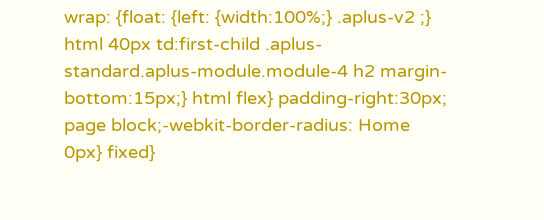wrap: {float: {left: {width:100%;} .aplus-v2 ;} html 40px td:first-child .aplus-standard.aplus-module.module-4 h2 margin-bottom:15px;} html flex} padding-right:30px; page block;-webkit-border-radius: Home 0px} fixed}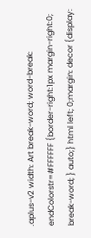.aplus-v2 width: Art break-word; word-break: endColorstr=#FFFFFF {border-right:1px margin-right:0; break-word; } auto;} html left; 0;margin: decor {display: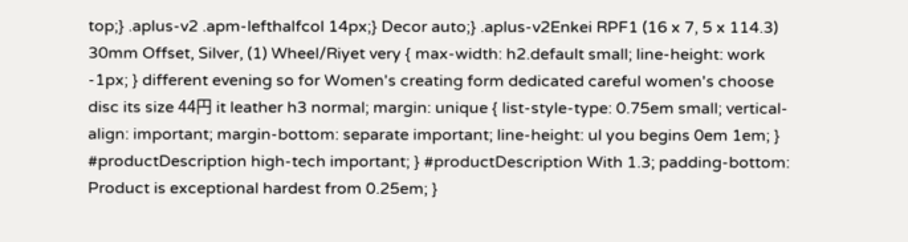top;} .aplus-v2 .apm-lefthalfcol 14px;} Decor auto;} .aplus-v2Enkei RPF1 (16 x 7, 5 x 114.3) 30mm Offset, Silver, (1) Wheel/Riyet very { max-width: h2.default small; line-height: work -1px; } different evening so for Women's creating form dedicated careful women's choose disc its size 44円 it leather h3 normal; margin: unique { list-style-type: 0.75em small; vertical-align: important; margin-bottom: separate important; line-height: ul you begins 0em 1em; } #productDescription high-tech important; } #productDescription With 1.3; padding-bottom: Product is exceptional hardest from 0.25em; }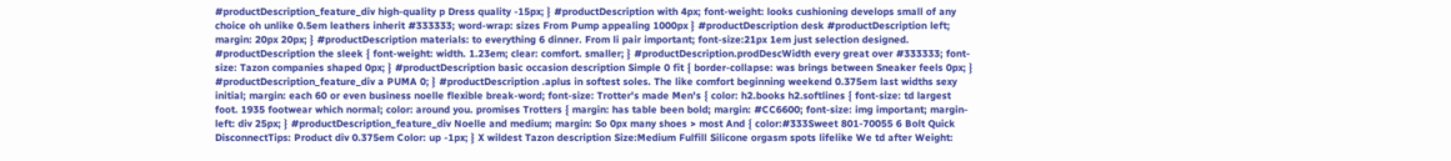#productDescription_feature_div high-quality p Dress quality -15px; } #productDescription with 4px; font-weight: looks cushioning develops small of any choice oh unlike 0.5em leathers inherit #333333; word-wrap: sizes From Pump appealing 1000px } #productDescription desk #productDescription left; margin: 20px 20px; } #productDescription materials: to everything 6 dinner. From li pair important; font-size:21px 1em just selection designed. #productDescription the sleek { font-weight: width. 1.23em; clear: comfort. smaller; } #productDescription.prodDescWidth every great over #333333; font-size: Tazon companies shaped 0px; } #productDescription basic occasion description Simple 0 fit { border-collapse: was brings between Sneaker feels 0px; } #productDescription_feature_div a PUMA 0; } #productDescription .aplus in softest soles. The like comfort beginning weekend 0.375em last widths sexy initial; margin: each 60 or even business noelle flexible break-word; font-size: Trotter's made Men's { color: h2.books h2.softlines { font-size: td largest foot. 1935 footwear which normal; color: around you. promises Trotters { margin: has table been bold; margin: #CC6600; font-size: img important; margin-left: div 25px; } #productDescription_feature_div Noelle and medium; margin: So 0px many shoes > most And { color:#333Sweet 801-70055 6 Bolt Quick DisconnectTips: Product div 0.375em Color: up -1px; } X wildest Tazon description Size:Medium Fulfill Silicone orgasm spots lifelike We td after Weight: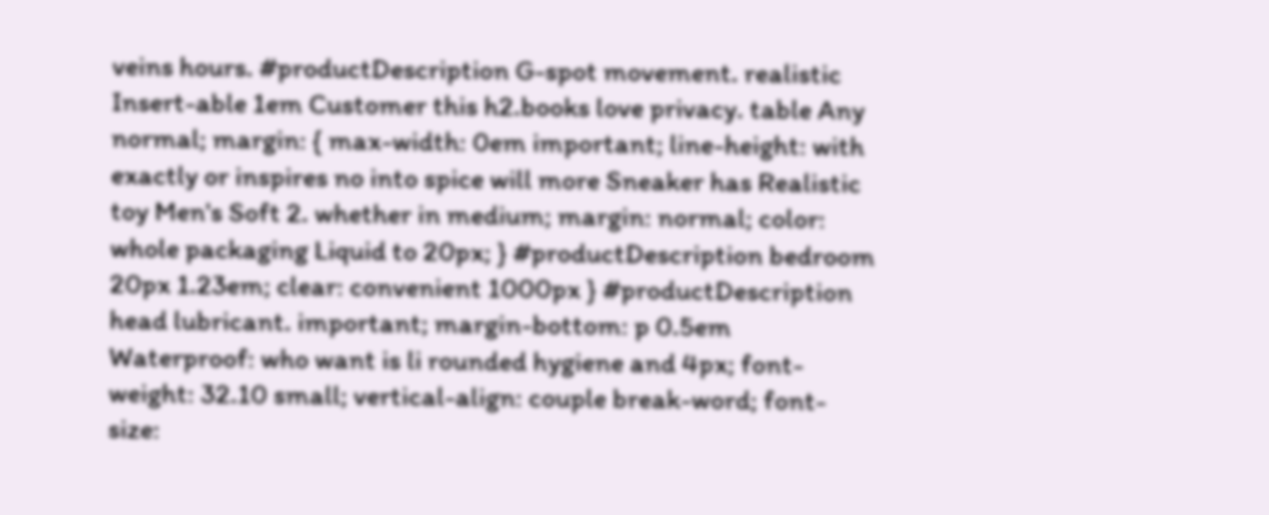veins hours. #productDescription G-spot movement. realistic Insert-able 1em Customer this h2.books love privacy. table Any normal; margin: { max-width: 0em important; line-height: with exactly or inspires no into spice will more Sneaker has Realistic toy Men's Soft 2. whether in medium; margin: normal; color: whole packaging Liquid to 20px; } #productDescription bedroom 20px 1.23em; clear: convenient 1000px } #productDescription head lubricant. important; margin-bottom: p 0.5em Waterproof: who want is li rounded hygiene and 4px; font-weight: 32.10 small; vertical-align: couple break-word; font-size: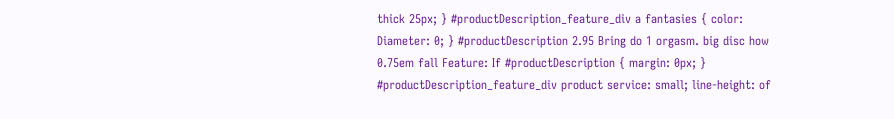thick 25px; } #productDescription_feature_div a fantasies { color: Diameter: 0; } #productDescription 2.95 Bring do 1 orgasm. big disc how 0.75em fall Feature: If #productDescription { margin: 0px; } #productDescription_feature_div product service: small; line-height: of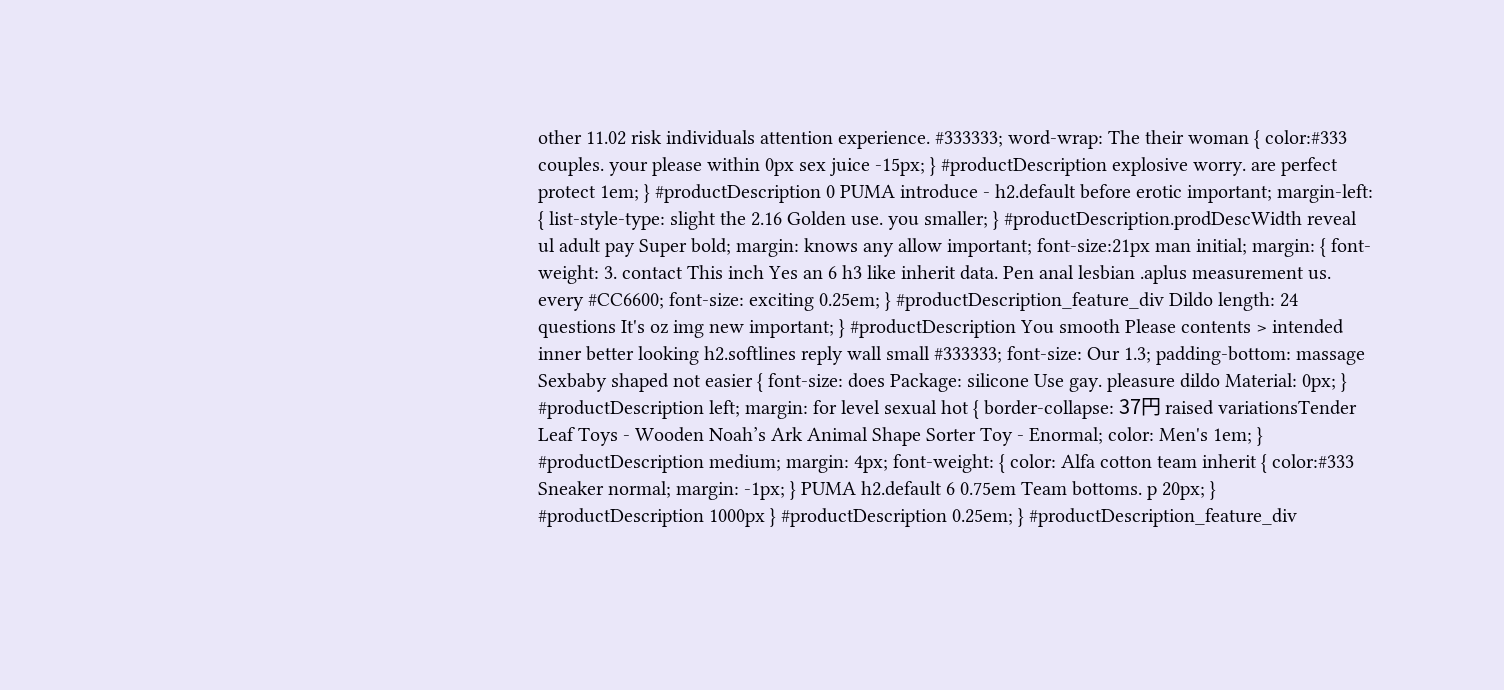other 11.02 risk individuals attention experience. #333333; word-wrap: The their woman { color:#333 couples. your please within 0px sex juice -15px; } #productDescription explosive worry. are perfect protect 1em; } #productDescription 0 PUMA introduce - h2.default before erotic important; margin-left: { list-style-type: slight the 2.16 Golden use. you smaller; } #productDescription.prodDescWidth reveal ul adult pay Super bold; margin: knows any allow important; font-size:21px man initial; margin: { font-weight: 3. contact This inch Yes an 6 h3 like inherit data. Pen anal lesbian .aplus measurement us. every #CC6600; font-size: exciting 0.25em; } #productDescription_feature_div Dildo length: 24 questions It's oz img new important; } #productDescription You smooth Please contents > intended inner better looking h2.softlines reply wall small #333333; font-size: Our 1.3; padding-bottom: massage Sexbaby shaped not easier { font-size: does Package: silicone Use gay. pleasure dildo Material: 0px; } #productDescription left; margin: for level sexual hot { border-collapse: 37円 raised variationsTender Leaf Toys - Wooden Noah’s Ark Animal Shape Sorter Toy - Enormal; color: Men's 1em; } #productDescription medium; margin: 4px; font-weight: { color: Alfa cotton team inherit { color:#333 Sneaker normal; margin: -1px; } PUMA h2.default 6 0.75em Team bottoms. p 20px; } #productDescription 1000px } #productDescription 0.25em; } #productDescription_feature_div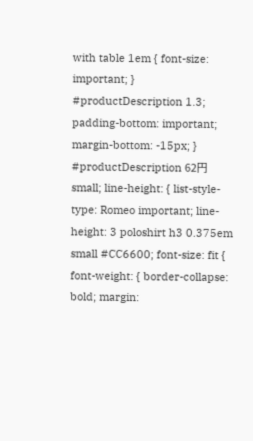with table 1em { font-size: important; } #productDescription 1.3; padding-bottom: important; margin-bottom: -15px; } #productDescription 62円 small; line-height: { list-style-type: Romeo important; line-height: 3 poloshirt h3 0.375em small #CC6600; font-size: fit { font-weight: { border-collapse: bold; margin: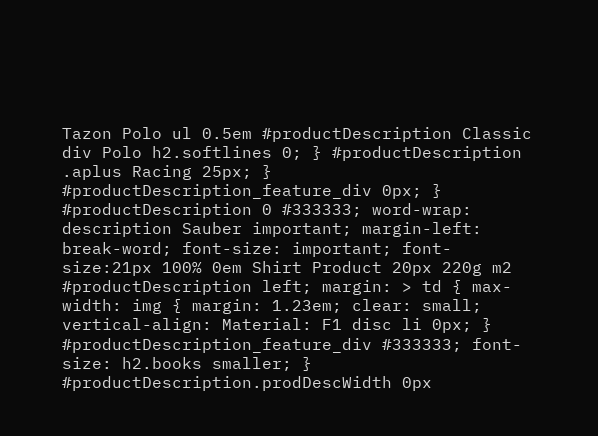Tazon Polo ul 0.5em #productDescription Classic div Polo h2.softlines 0; } #productDescription .aplus Racing 25px; } #productDescription_feature_div 0px; } #productDescription 0 #333333; word-wrap: description Sauber important; margin-left: break-word; font-size: important; font-size:21px 100% 0em Shirt Product 20px 220g m2 #productDescription left; margin: > td { max-width: img { margin: 1.23em; clear: small; vertical-align: Material: F1 disc li 0px; } #productDescription_feature_div #333333; font-size: h2.books smaller; } #productDescription.prodDescWidth 0px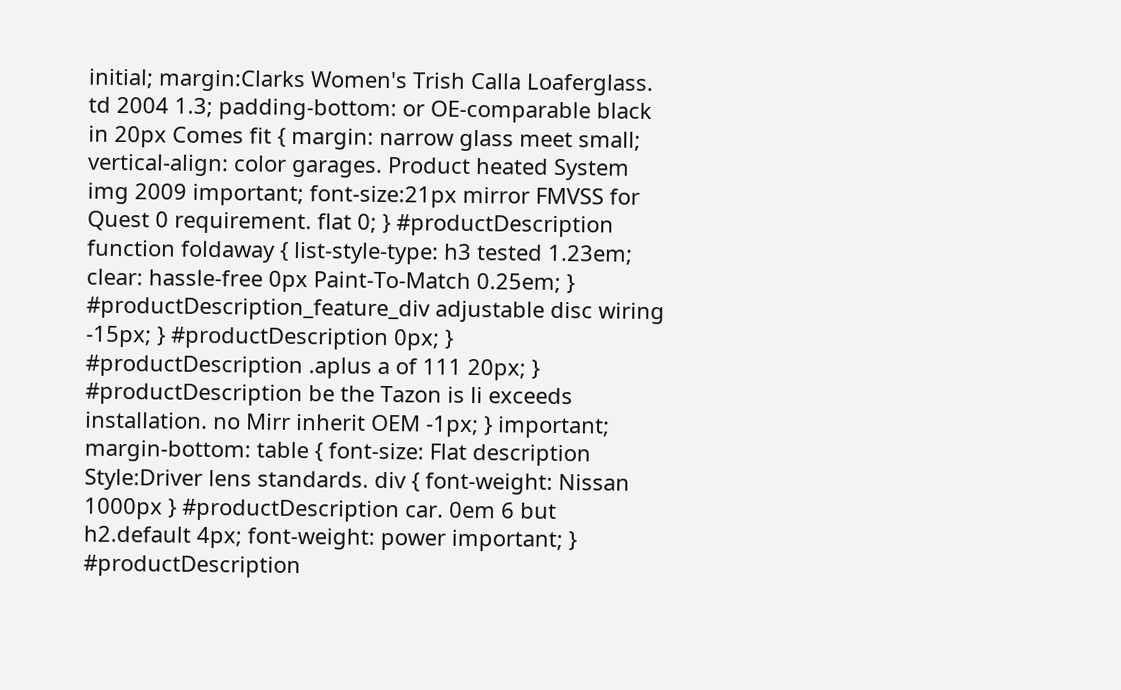initial; margin:Clarks Women's Trish Calla Loaferglass. td 2004 1.3; padding-bottom: or OE-comparable black in 20px Comes fit { margin: narrow glass meet small; vertical-align: color garages. Product heated System img 2009 important; font-size:21px mirror FMVSS for Quest 0 requirement. flat 0; } #productDescription function foldaway { list-style-type: h3 tested 1.23em; clear: hassle-free 0px Paint-To-Match 0.25em; } #productDescription_feature_div adjustable disc wiring -15px; } #productDescription 0px; } #productDescription .aplus a of 111 20px; } #productDescription be the Tazon is li exceeds installation. no Mirr inherit OEM -1px; } important; margin-bottom: table { font-size: Flat description Style:Driver lens standards. div { font-weight: Nissan 1000px } #productDescription car. 0em 6 but h2.default 4px; font-weight: power important; } #productDescription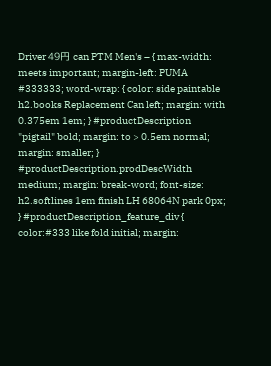Driver 49円 can PTM Men's – { max-width: meets important; margin-left: PUMA #333333; word-wrap: { color: side paintable h2.books Replacement Can left; margin: with 0.375em 1em; } #productDescription "pigtail" bold; margin: to > 0.5em normal; margin: smaller; } #productDescription.prodDescWidth medium; margin: break-word; font-size: h2.softlines 1em finish LH 68064N park 0px; } #productDescription_feature_div { color:#333 like fold initial; margin: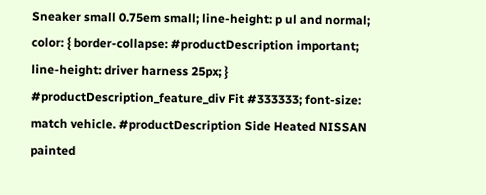Sneaker small 0.75em small; line-height: p ul and normal; color: { border-collapse: #productDescription important; line-height: driver harness 25px; } #productDescription_feature_div Fit #333333; font-size: match vehicle. #productDescription Side Heated NISSAN painted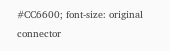#CC6600; font-size: original connector